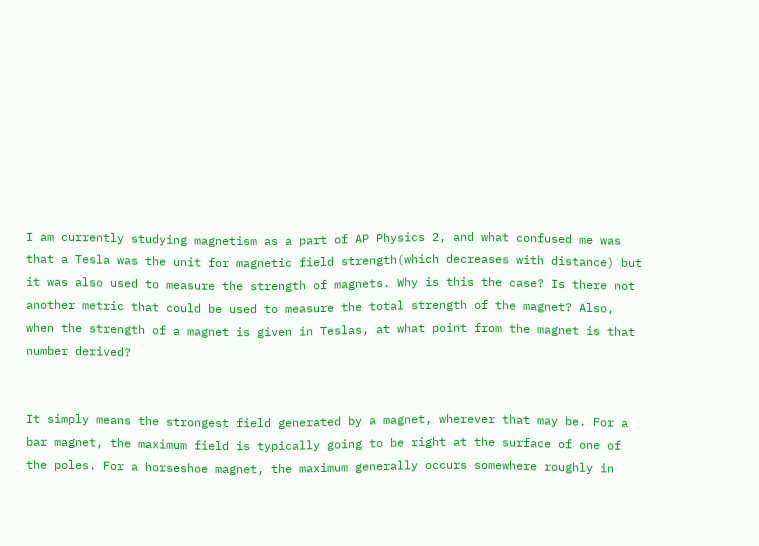I am currently studying magnetism as a part of AP Physics 2, and what confused me was that a Tesla was the unit for magnetic field strength(which decreases with distance) but it was also used to measure the strength of magnets. Why is this the case? Is there not another metric that could be used to measure the total strength of the magnet? Also, when the strength of a magnet is given in Teslas, at what point from the magnet is that number derived?


It simply means the strongest field generated by a magnet, wherever that may be. For a bar magnet, the maximum field is typically going to be right at the surface of one of the poles. For a horseshoe magnet, the maximum generally occurs somewhere roughly in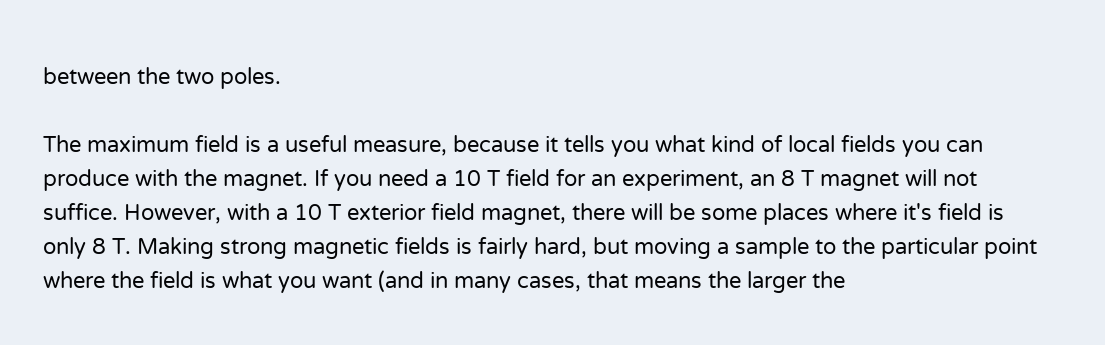between the two poles.

The maximum field is a useful measure, because it tells you what kind of local fields you can produce with the magnet. If you need a 10 T field for an experiment, an 8 T magnet will not suffice. However, with a 10 T exterior field magnet, there will be some places where it's field is only 8 T. Making strong magnetic fields is fairly hard, but moving a sample to the particular point where the field is what you want (and in many cases, that means the larger the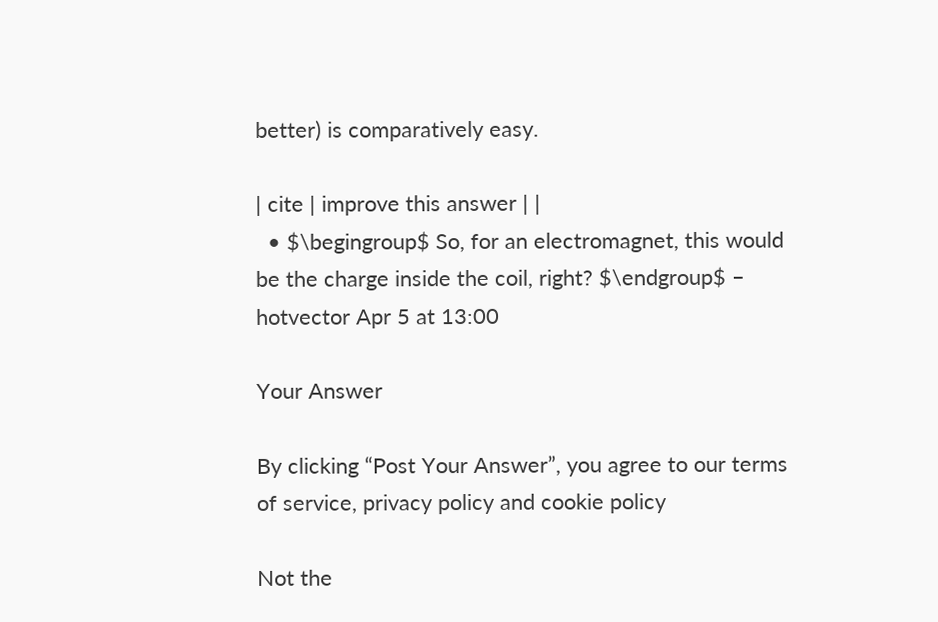better) is comparatively easy.

| cite | improve this answer | |
  • $\begingroup$ So, for an electromagnet, this would be the charge inside the coil, right? $\endgroup$ – hotvector Apr 5 at 13:00

Your Answer

By clicking “Post Your Answer”, you agree to our terms of service, privacy policy and cookie policy

Not the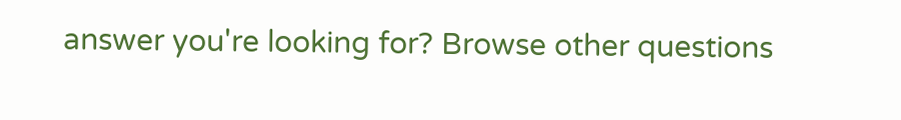answer you're looking for? Browse other questions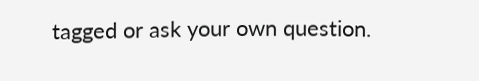tagged or ask your own question.